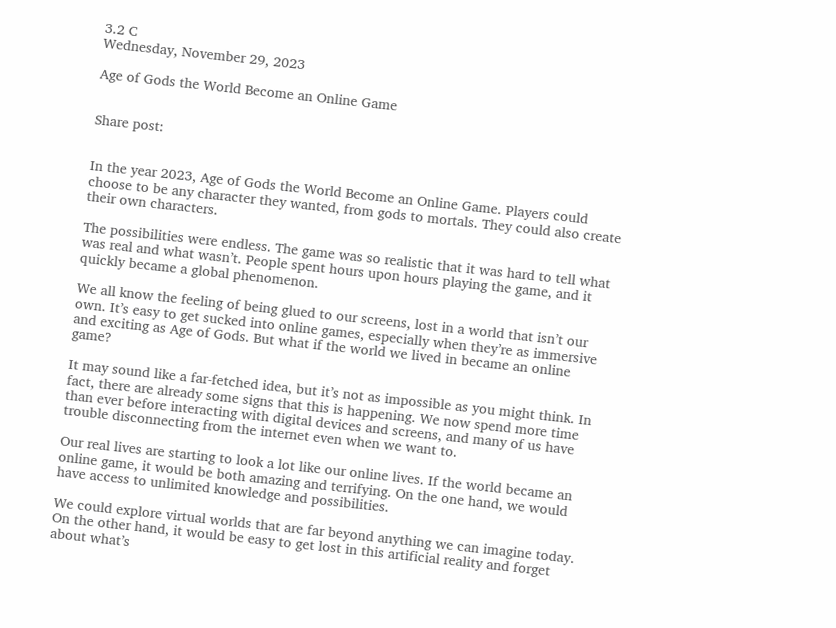3.2 C
Wednesday, November 29, 2023

Age of Gods the World Become an Online Game


Share post:


In the year 2023, Age of Gods the World Become an Online Game. Players could choose to be any character they wanted, from gods to mortals. They could also create their own characters.

The possibilities were endless. The game was so realistic that it was hard to tell what was real and what wasn’t. People spent hours upon hours playing the game, and it quickly became a global phenomenon.

We all know the feeling of being glued to our screens, lost in a world that isn’t our own. It’s easy to get sucked into online games, especially when they’re as immersive and exciting as Age of Gods. But what if the world we lived in became an online game?

It may sound like a far-fetched idea, but it’s not as impossible as you might think. In fact, there are already some signs that this is happening. We now spend more time than ever before interacting with digital devices and screens, and many of us have trouble disconnecting from the internet even when we want to.

Our real lives are starting to look a lot like our online lives. If the world became an online game, it would be both amazing and terrifying. On the one hand, we would have access to unlimited knowledge and possibilities.

We could explore virtual worlds that are far beyond anything we can imagine today. On the other hand, it would be easy to get lost in this artificial reality and forget about what’s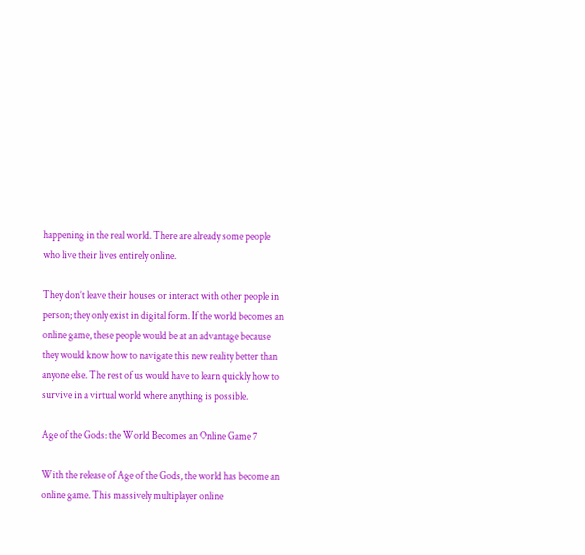happening in the real world. There are already some people who live their lives entirely online.

They don’t leave their houses or interact with other people in person; they only exist in digital form. If the world becomes an online game, these people would be at an advantage because they would know how to navigate this new reality better than anyone else. The rest of us would have to learn quickly how to survive in a virtual world where anything is possible.

Age of the Gods: the World Becomes an Online Game 7

With the release of Age of the Gods, the world has become an online game. This massively multiplayer online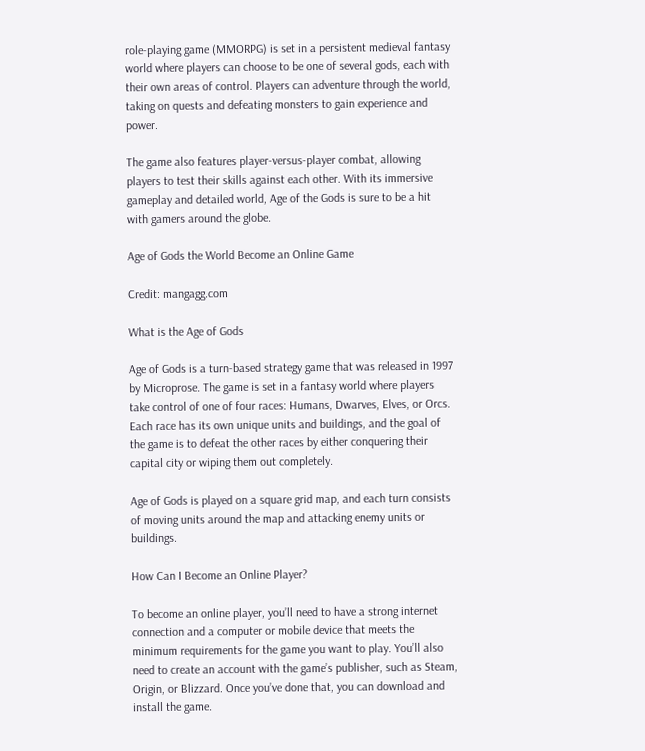role-playing game (MMORPG) is set in a persistent medieval fantasy world where players can choose to be one of several gods, each with their own areas of control. Players can adventure through the world, taking on quests and defeating monsters to gain experience and power.

The game also features player-versus-player combat, allowing players to test their skills against each other. With its immersive gameplay and detailed world, Age of the Gods is sure to be a hit with gamers around the globe.

Age of Gods the World Become an Online Game

Credit: mangagg.com

What is the Age of Gods

Age of Gods is a turn-based strategy game that was released in 1997 by Microprose. The game is set in a fantasy world where players take control of one of four races: Humans, Dwarves, Elves, or Orcs. Each race has its own unique units and buildings, and the goal of the game is to defeat the other races by either conquering their capital city or wiping them out completely.

Age of Gods is played on a square grid map, and each turn consists of moving units around the map and attacking enemy units or buildings.

How Can I Become an Online Player?

To become an online player, you’ll need to have a strong internet connection and a computer or mobile device that meets the minimum requirements for the game you want to play. You’ll also need to create an account with the game’s publisher, such as Steam, Origin, or Blizzard. Once you’ve done that, you can download and install the game.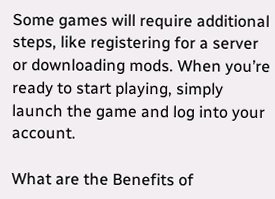Some games will require additional steps, like registering for a server or downloading mods. When you’re ready to start playing, simply launch the game and log into your account.

What are the Benefits of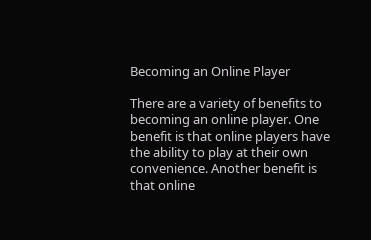Becoming an Online Player

There are a variety of benefits to becoming an online player. One benefit is that online players have the ability to play at their own convenience. Another benefit is that online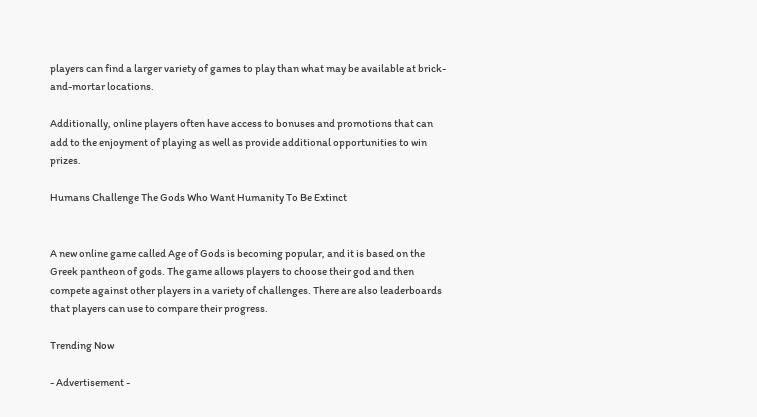players can find a larger variety of games to play than what may be available at brick-and-mortar locations.

Additionally, online players often have access to bonuses and promotions that can add to the enjoyment of playing as well as provide additional opportunities to win prizes.

Humans Challenge The Gods Who Want Humanity To Be Extinct


A new online game called Age of Gods is becoming popular, and it is based on the Greek pantheon of gods. The game allows players to choose their god and then compete against other players in a variety of challenges. There are also leaderboards that players can use to compare their progress.

Trending Now

- Advertisement -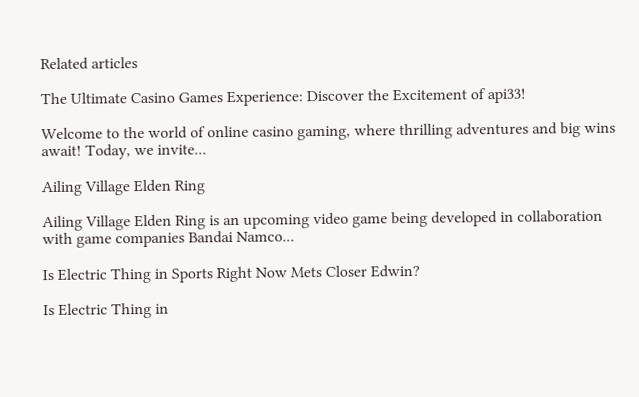Related articles

The Ultimate Casino Games Experience: Discover the Excitement of api33!

Welcome to the world of online casino gaming, where thrilling adventures and big wins await! Today, we invite...

Ailing Village Elden Ring

Ailing Village Elden Ring is an upcoming video game being developed in collaboration with game companies Bandai Namco...

Is Electric Thing in Sports Right Now Mets Closer Edwin?

Is Electric Thing in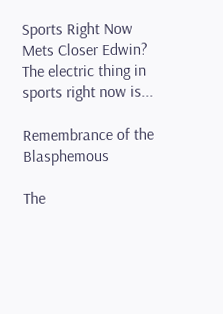Sports Right Now Mets Closer Edwin? The electric thing in sports right now is...

Remembrance of the Blasphemous

The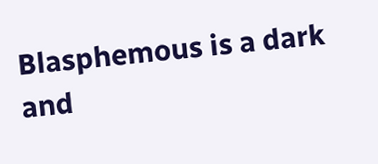Blasphemous is a dark and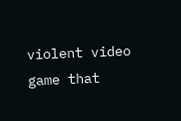violent video game that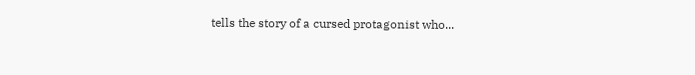tells the story of a cursed protagonist who...